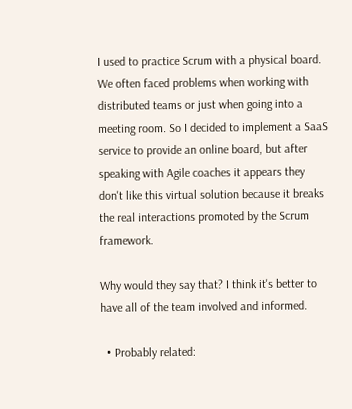I used to practice Scrum with a physical board. We often faced problems when working with distributed teams or just when going into a meeting room. So I decided to implement a SaaS service to provide an online board, but after speaking with Agile coaches it appears they don't like this virtual solution because it breaks the real interactions promoted by the Scrum framework.

Why would they say that? I think it's better to have all of the team involved and informed.

  • Probably related: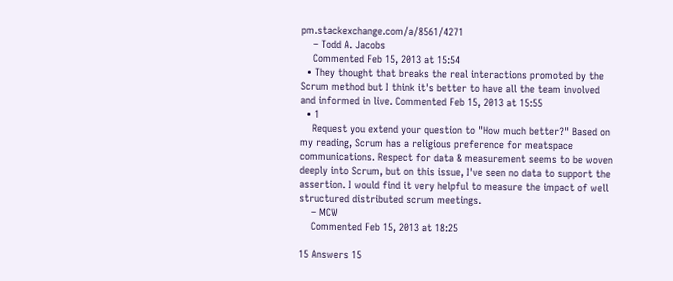pm.stackexchange.com/a/8561/4271
    – Todd A. Jacobs
    Commented Feb 15, 2013 at 15:54
  • They thought that breaks the real interactions promoted by the Scrum method but I think it's better to have all the team involved and informed in live. Commented Feb 15, 2013 at 15:55
  • 1
    Request you extend your question to "How much better?" Based on my reading, Scrum has a religious preference for meatspace communications. Respect for data & measurement seems to be woven deeply into Scrum, but on this issue, I've seen no data to support the assertion. I would find it very helpful to measure the impact of well structured distributed scrum meetings.
    – MCW
    Commented Feb 15, 2013 at 18:25

15 Answers 15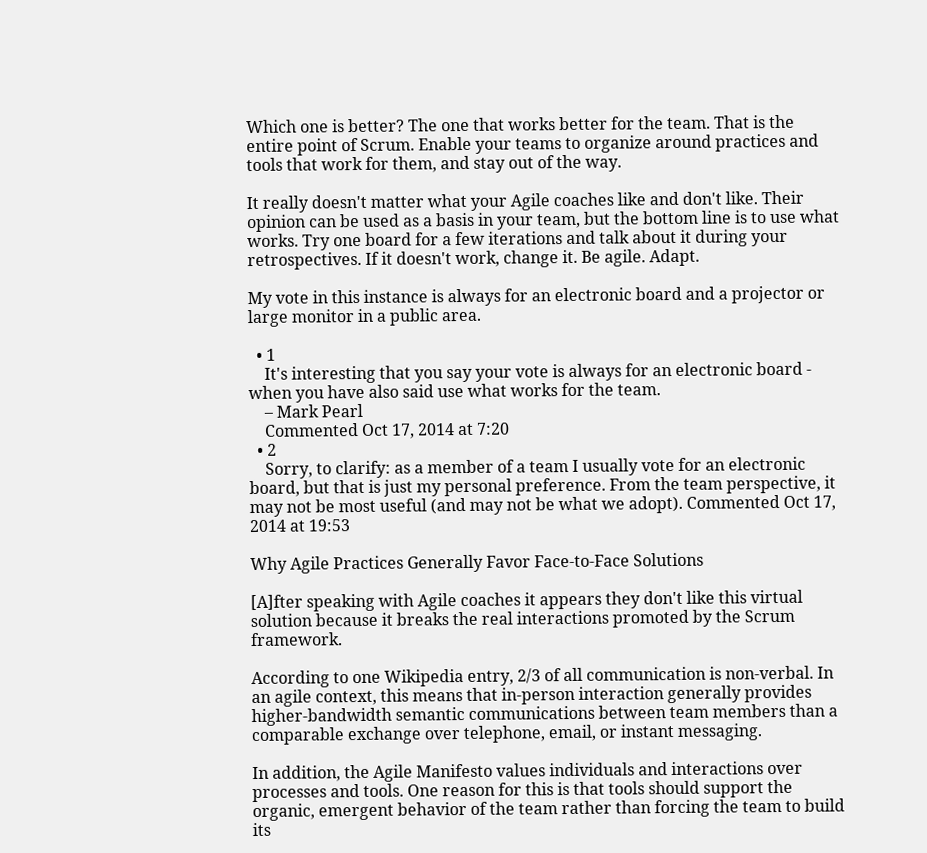Which one is better? The one that works better for the team. That is the entire point of Scrum. Enable your teams to organize around practices and tools that work for them, and stay out of the way.

It really doesn't matter what your Agile coaches like and don't like. Their opinion can be used as a basis in your team, but the bottom line is to use what works. Try one board for a few iterations and talk about it during your retrospectives. If it doesn't work, change it. Be agile. Adapt.

My vote in this instance is always for an electronic board and a projector or large monitor in a public area.

  • 1
    It's interesting that you say your vote is always for an electronic board - when you have also said use what works for the team.
    – Mark Pearl
    Commented Oct 17, 2014 at 7:20
  • 2
    Sorry, to clarify: as a member of a team I usually vote for an electronic board, but that is just my personal preference. From the team perspective, it may not be most useful (and may not be what we adopt). Commented Oct 17, 2014 at 19:53

Why Agile Practices Generally Favor Face-to-Face Solutions

[A]fter speaking with Agile coaches it appears they don't like this virtual solution because it breaks the real interactions promoted by the Scrum framework.

According to one Wikipedia entry, 2/3 of all communication is non-verbal. In an agile context, this means that in-person interaction generally provides higher-bandwidth semantic communications between team members than a comparable exchange over telephone, email, or instant messaging.

In addition, the Agile Manifesto values individuals and interactions over processes and tools. One reason for this is that tools should support the organic, emergent behavior of the team rather than forcing the team to build its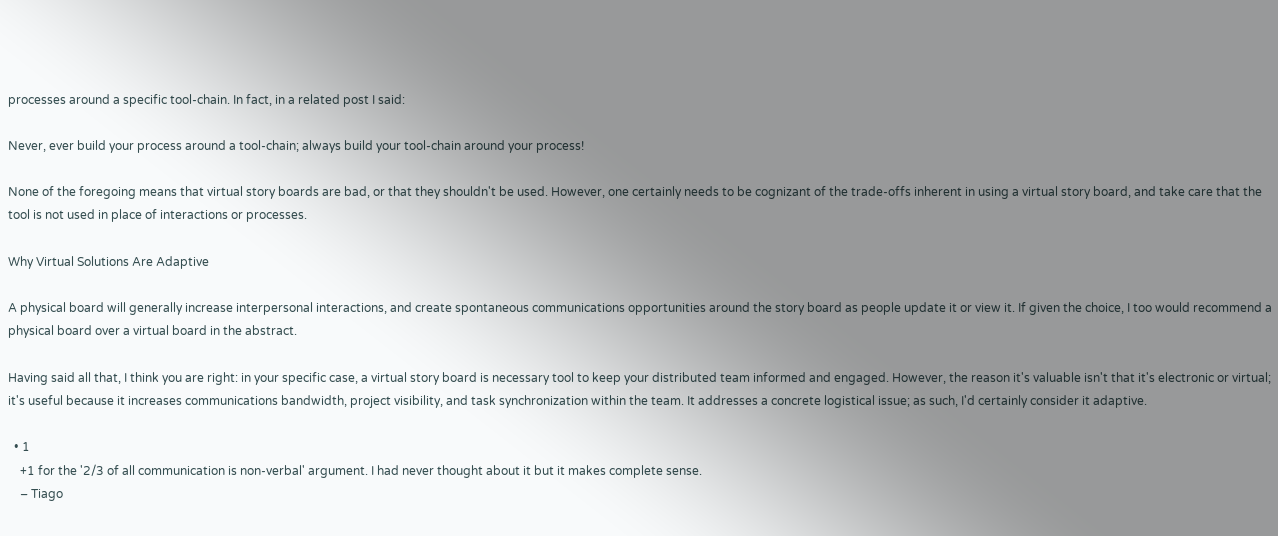processes around a specific tool-chain. In fact, in a related post I said:

Never, ever build your process around a tool-chain; always build your tool-chain around your process!

None of the foregoing means that virtual story boards are bad, or that they shouldn't be used. However, one certainly needs to be cognizant of the trade-offs inherent in using a virtual story board, and take care that the tool is not used in place of interactions or processes.

Why Virtual Solutions Are Adaptive

A physical board will generally increase interpersonal interactions, and create spontaneous communications opportunities around the story board as people update it or view it. If given the choice, I too would recommend a physical board over a virtual board in the abstract.

Having said all that, I think you are right: in your specific case, a virtual story board is necessary tool to keep your distributed team informed and engaged. However, the reason it's valuable isn't that it's electronic or virtual; it's useful because it increases communications bandwidth, project visibility, and task synchronization within the team. It addresses a concrete logistical issue; as such, I'd certainly consider it adaptive.

  • 1
    +1 for the '2/3 of all communication is non-verbal' argument. I had never thought about it but it makes complete sense.
    – Tiago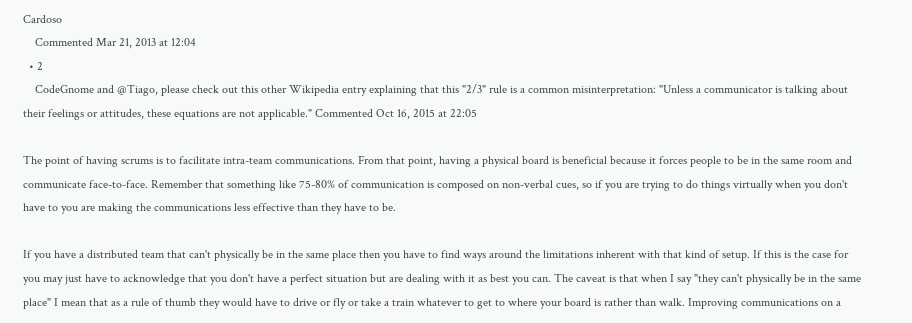Cardoso
    Commented Mar 21, 2013 at 12:04
  • 2
    CodeGnome and @Tiago, please check out this other Wikipedia entry explaining that this "2/3" rule is a common misinterpretation: "Unless a communicator is talking about their feelings or attitudes, these equations are not applicable." Commented Oct 16, 2015 at 22:05

The point of having scrums is to facilitate intra-team communications. From that point, having a physical board is beneficial because it forces people to be in the same room and communicate face-to-face. Remember that something like 75-80% of communication is composed on non-verbal cues, so if you are trying to do things virtually when you don't have to you are making the communications less effective than they have to be.

If you have a distributed team that can't physically be in the same place then you have to find ways around the limitations inherent with that kind of setup. If this is the case for you may just have to acknowledge that you don't have a perfect situation but are dealing with it as best you can. The caveat is that when I say "they can't physically be in the same place" I mean that as a rule of thumb they would have to drive or fly or take a train whatever to get to where your board is rather than walk. Improving communications on a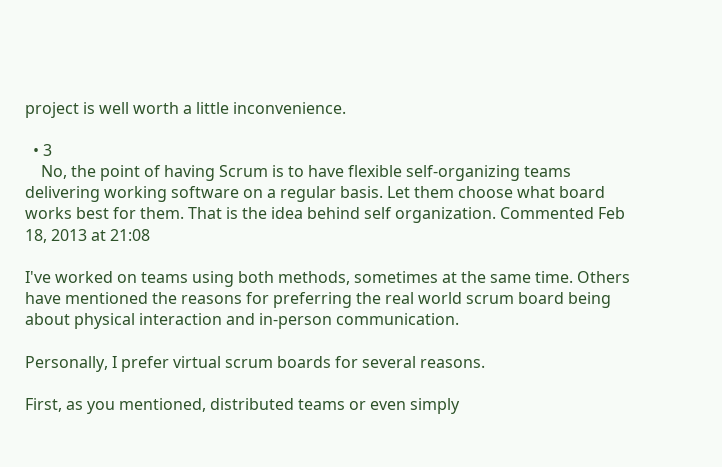project is well worth a little inconvenience.

  • 3
    No, the point of having Scrum is to have flexible self-organizing teams delivering working software on a regular basis. Let them choose what board works best for them. That is the idea behind self organization. Commented Feb 18, 2013 at 21:08

I've worked on teams using both methods, sometimes at the same time. Others have mentioned the reasons for preferring the real world scrum board being about physical interaction and in-person communication.

Personally, I prefer virtual scrum boards for several reasons.

First, as you mentioned, distributed teams or even simply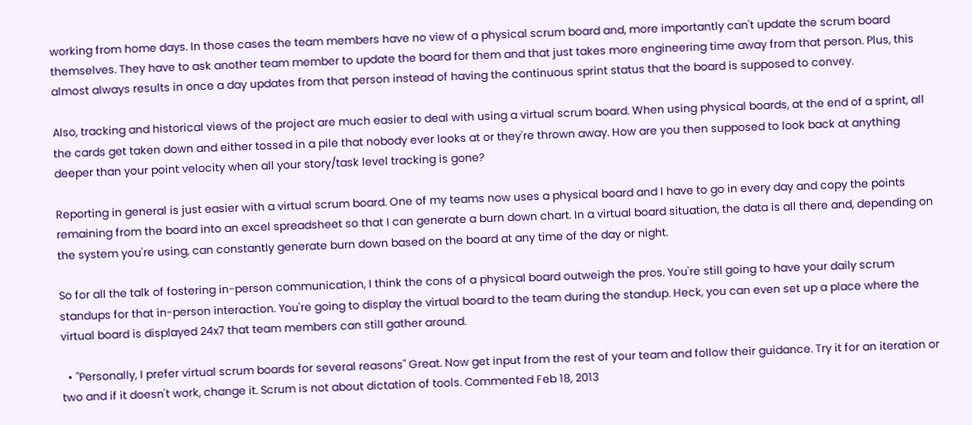working from home days. In those cases the team members have no view of a physical scrum board and, more importantly can't update the scrum board themselves. They have to ask another team member to update the board for them and that just takes more engineering time away from that person. Plus, this almost always results in once a day updates from that person instead of having the continuous sprint status that the board is supposed to convey.

Also, tracking and historical views of the project are much easier to deal with using a virtual scrum board. When using physical boards, at the end of a sprint, all the cards get taken down and either tossed in a pile that nobody ever looks at or they're thrown away. How are you then supposed to look back at anything deeper than your point velocity when all your story/task level tracking is gone?

Reporting in general is just easier with a virtual scrum board. One of my teams now uses a physical board and I have to go in every day and copy the points remaining from the board into an excel spreadsheet so that I can generate a burn down chart. In a virtual board situation, the data is all there and, depending on the system you're using, can constantly generate burn down based on the board at any time of the day or night.

So for all the talk of fostering in-person communication, I think the cons of a physical board outweigh the pros. You're still going to have your daily scrum standups for that in-person interaction. You're going to display the virtual board to the team during the standup. Heck, you can even set up a place where the virtual board is displayed 24x7 that team members can still gather around.

  • "Personally, I prefer virtual scrum boards for several reasons" Great. Now get input from the rest of your team and follow their guidance. Try it for an iteration or two and if it doesn't work, change it. Scrum is not about dictation of tools. Commented Feb 18, 2013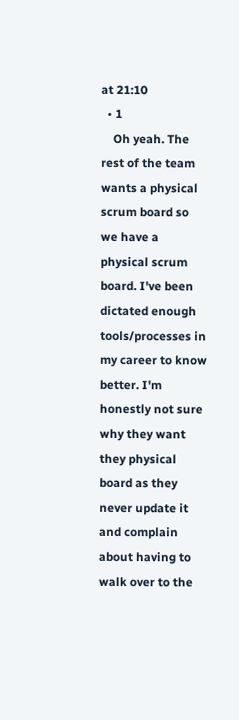at 21:10
  • 1
    Oh yeah. The rest of the team wants a physical scrum board so we have a physical scrum board. I've been dictated enough tools/processes in my career to know better. I'm honestly not sure why they want they physical board as they never update it and complain about having to walk over to the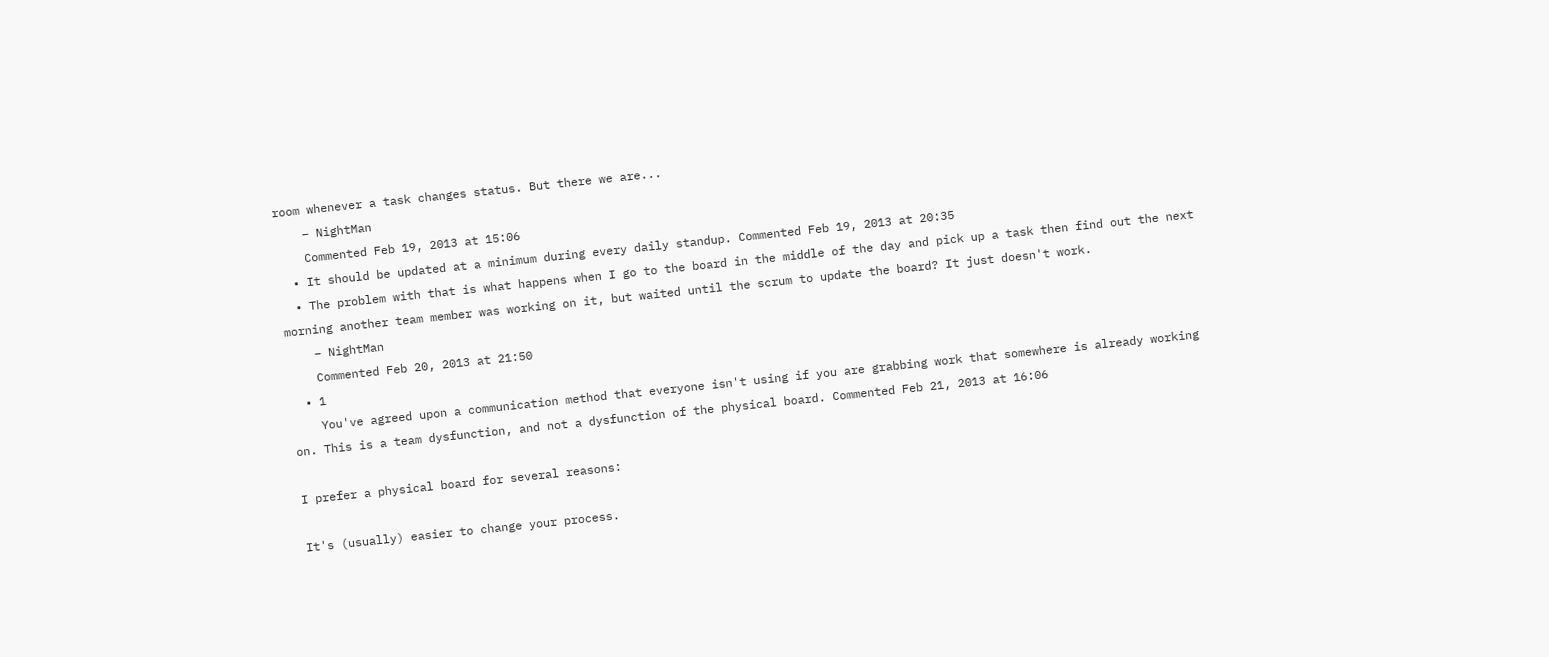room whenever a task changes status. But there we are...
    – NightMan
    Commented Feb 19, 2013 at 15:06
  • It should be updated at a minimum during every daily standup. Commented Feb 19, 2013 at 20:35
  • The problem with that is what happens when I go to the board in the middle of the day and pick up a task then find out the next morning another team member was working on it, but waited until the scrum to update the board? It just doesn't work.
    – NightMan
    Commented Feb 20, 2013 at 21:50
  • 1
    You've agreed upon a communication method that everyone isn't using if you are grabbing work that somewhere is already working on. This is a team dysfunction, and not a dysfunction of the physical board. Commented Feb 21, 2013 at 16:06

I prefer a physical board for several reasons:

It's (usually) easier to change your process.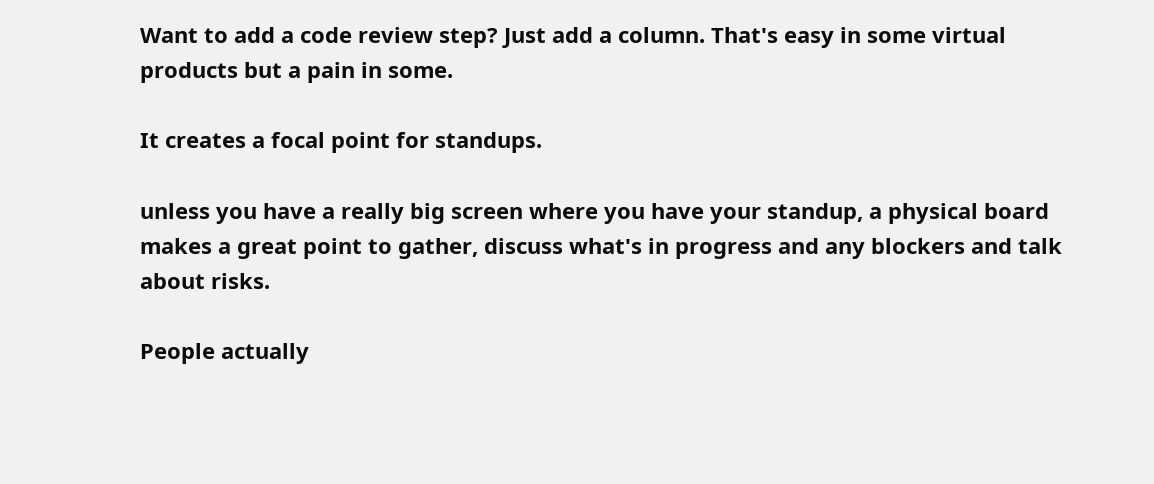Want to add a code review step? Just add a column. That's easy in some virtual products but a pain in some.

It creates a focal point for standups.

unless you have a really big screen where you have your standup, a physical board makes a great point to gather, discuss what's in progress and any blockers and talk about risks.

People actually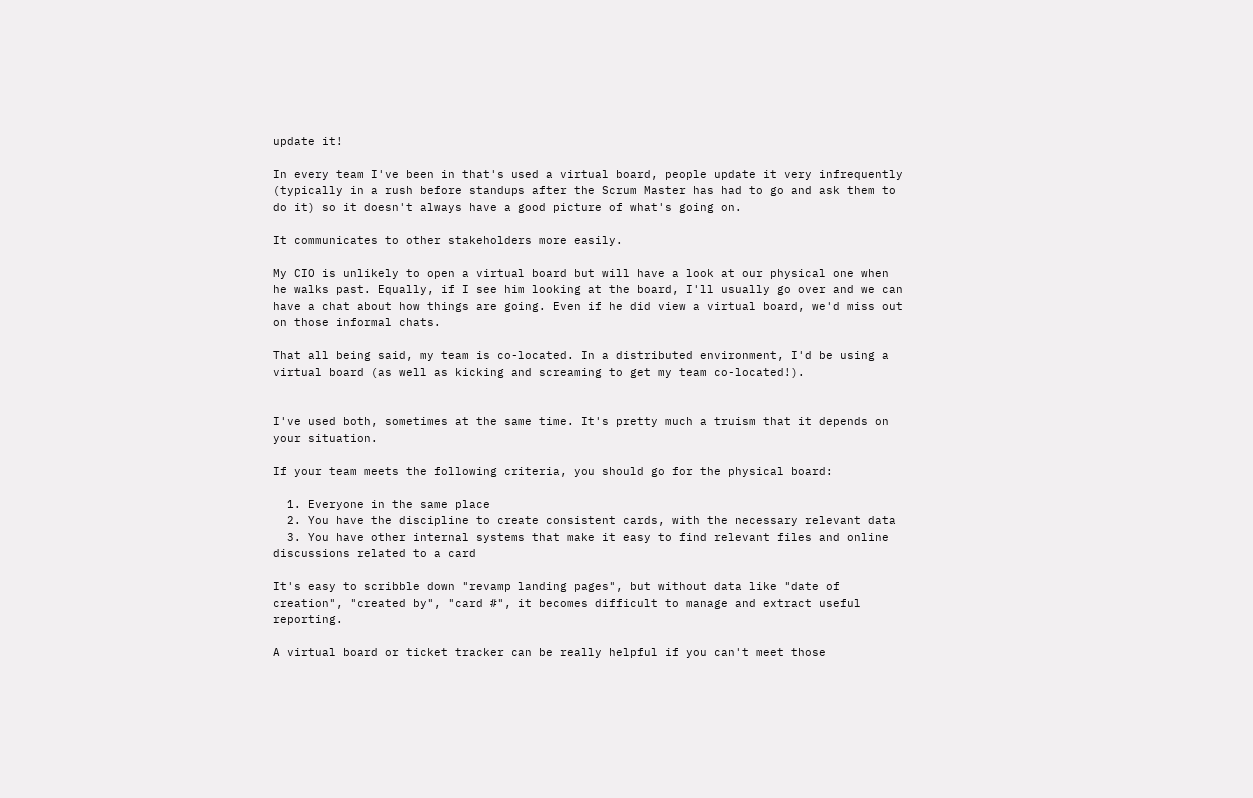update it!

In every team I've been in that's used a virtual board, people update it very infrequently (typically in a rush before standups after the Scrum Master has had to go and ask them to do it) so it doesn't always have a good picture of what's going on.

It communicates to other stakeholders more easily.

My CIO is unlikely to open a virtual board but will have a look at our physical one when he walks past. Equally, if I see him looking at the board, I'll usually go over and we can have a chat about how things are going. Even if he did view a virtual board, we'd miss out on those informal chats.

That all being said, my team is co-located. In a distributed environment, I'd be using a virtual board (as well as kicking and screaming to get my team co-located!).


I've used both, sometimes at the same time. It's pretty much a truism that it depends on your situation.

If your team meets the following criteria, you should go for the physical board:

  1. Everyone in the same place
  2. You have the discipline to create consistent cards, with the necessary relevant data
  3. You have other internal systems that make it easy to find relevant files and online discussions related to a card

It's easy to scribble down "revamp landing pages", but without data like "date of creation", "created by", "card #", it becomes difficult to manage and extract useful reporting.

A virtual board or ticket tracker can be really helpful if you can't meet those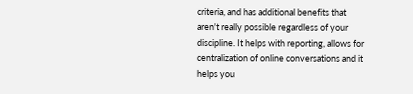criteria, and has additional benefits that aren't really possible regardless of your discipline. It helps with reporting, allows for centralization of online conversations and it helps you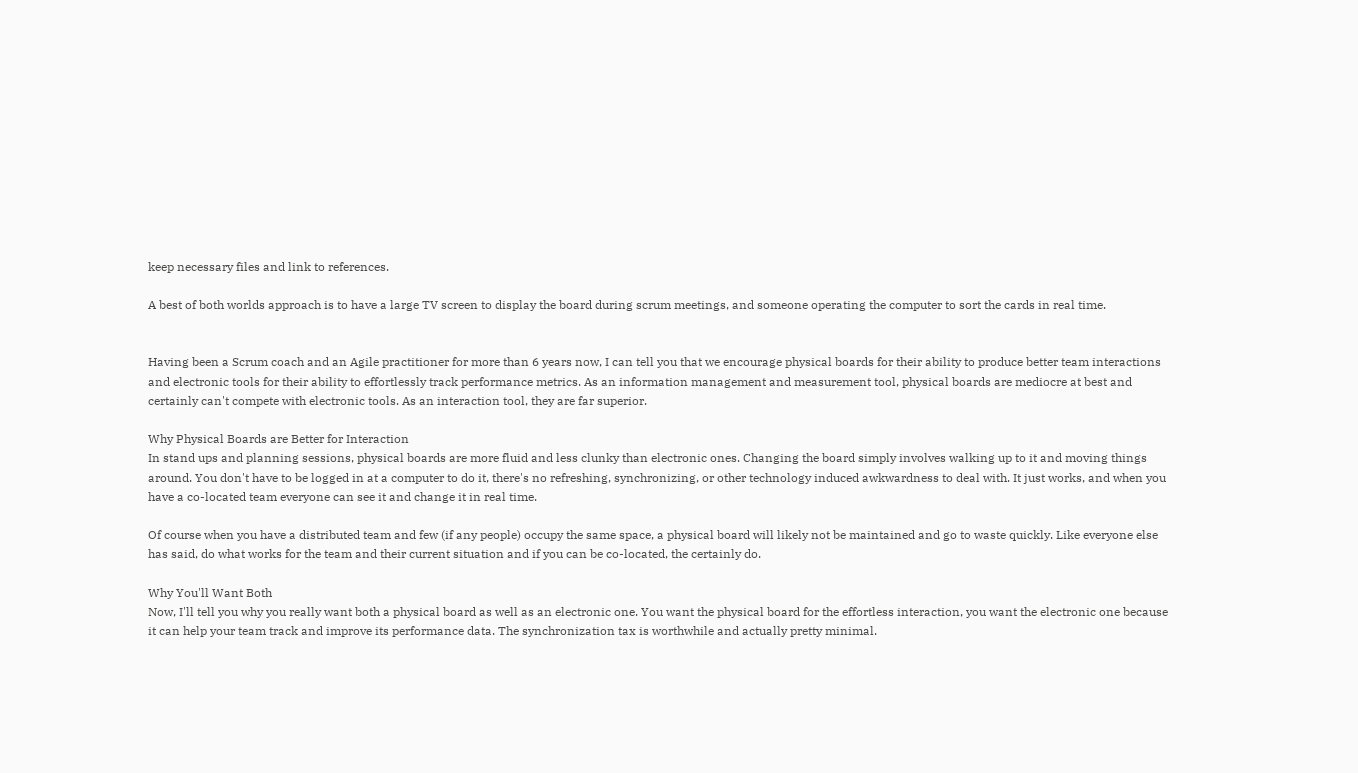keep necessary files and link to references.

A best of both worlds approach is to have a large TV screen to display the board during scrum meetings, and someone operating the computer to sort the cards in real time.


Having been a Scrum coach and an Agile practitioner for more than 6 years now, I can tell you that we encourage physical boards for their ability to produce better team interactions and electronic tools for their ability to effortlessly track performance metrics. As an information management and measurement tool, physical boards are mediocre at best and certainly can't compete with electronic tools. As an interaction tool, they are far superior.

Why Physical Boards are Better for Interaction
In stand ups and planning sessions, physical boards are more fluid and less clunky than electronic ones. Changing the board simply involves walking up to it and moving things around. You don't have to be logged in at a computer to do it, there's no refreshing, synchronizing, or other technology induced awkwardness to deal with. It just works, and when you have a co-located team everyone can see it and change it in real time.

Of course when you have a distributed team and few (if any people) occupy the same space, a physical board will likely not be maintained and go to waste quickly. Like everyone else has said, do what works for the team and their current situation and if you can be co-located, the certainly do.

Why You'll Want Both
Now, I'll tell you why you really want both a physical board as well as an electronic one. You want the physical board for the effortless interaction, you want the electronic one because it can help your team track and improve its performance data. The synchronization tax is worthwhile and actually pretty minimal.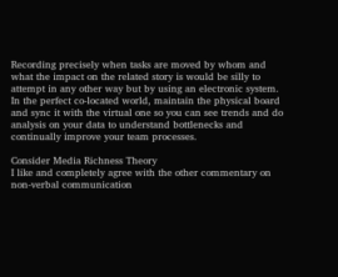Recording precisely when tasks are moved by whom and what the impact on the related story is would be silly to attempt in any other way but by using an electronic system. In the perfect co-located world, maintain the physical board and sync it with the virtual one so you can see trends and do analysis on your data to understand bottlenecks and continually improve your team processes.

Consider Media Richness Theory
I like and completely agree with the other commentary on non-verbal communication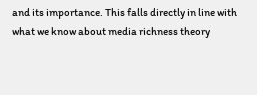and its importance. This falls directly in line with what we know about media richness theory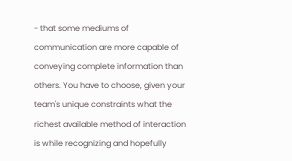- that some mediums of communication are more capable of conveying complete information than others. You have to choose, given your team's unique constraints what the richest available method of interaction is while recognizing and hopefully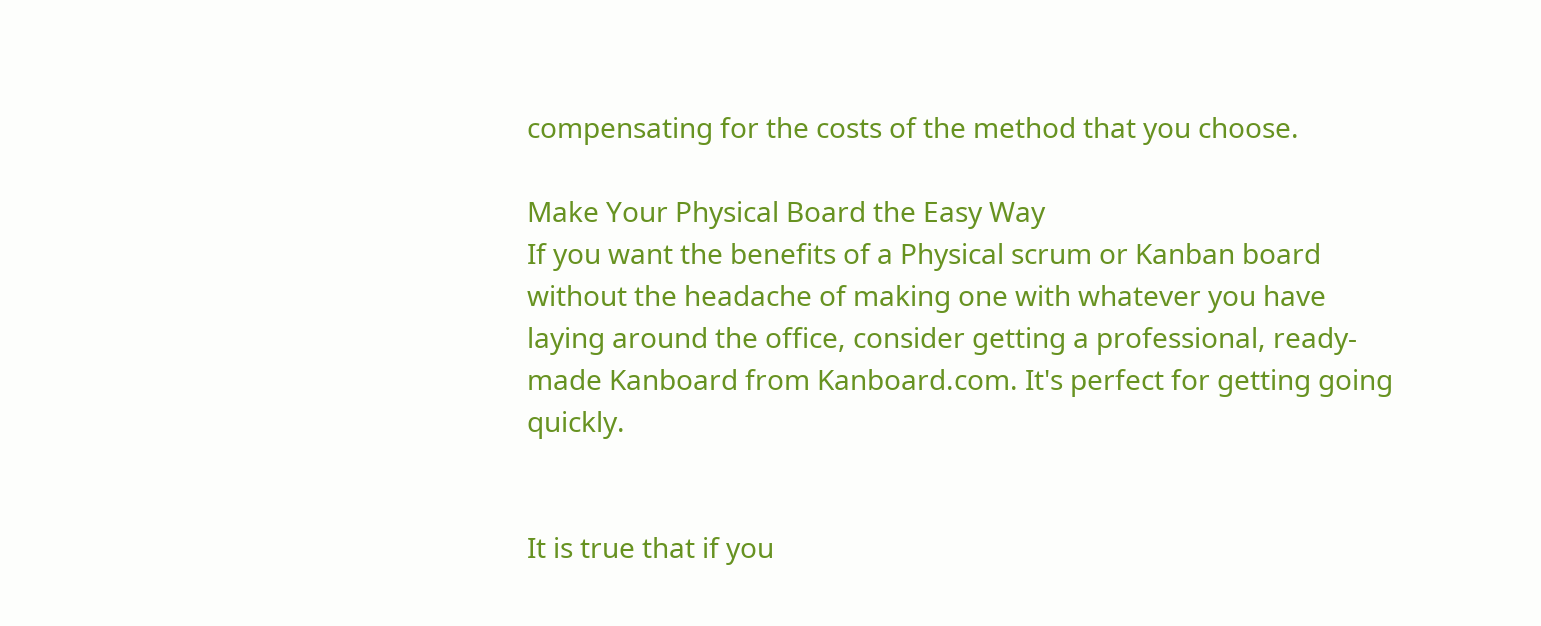compensating for the costs of the method that you choose.

Make Your Physical Board the Easy Way
If you want the benefits of a Physical scrum or Kanban board without the headache of making one with whatever you have laying around the office, consider getting a professional, ready-made Kanboard from Kanboard.com. It's perfect for getting going quickly.


It is true that if you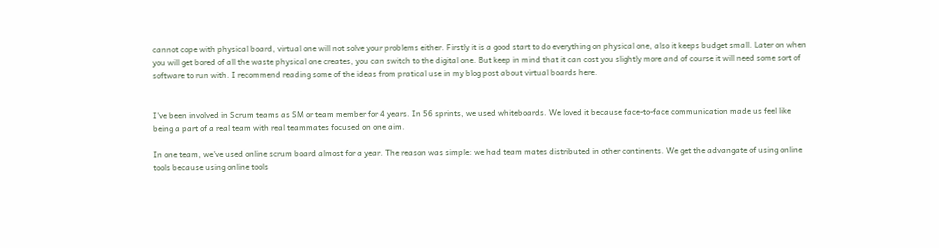cannot cope with physical board, virtual one will not solve your problems either. Firstly it is a good start to do everything on physical one, also it keeps budget small. Later on when you will get bored of all the waste physical one creates, you can switch to the digital one. But keep in mind that it can cost you slightly more and of course it will need some sort of software to run with. I recommend reading some of the ideas from pratical use in my blog post about virtual boards here.


I've been involved in Scrum teams as SM or team member for 4 years. In 56 sprints, we used whiteboards. We loved it because face-to-face communication made us feel like being a part of a real team with real teammates focused on one aim.

In one team, we've used online scrum board almost for a year. The reason was simple: we had team mates distributed in other continents. We get the advangate of using online tools because using online tools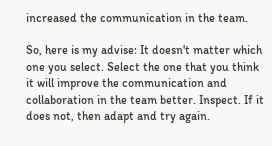increased the communication in the team.

So, here is my advise: It doesn't matter which one you select. Select the one that you think it will improve the communication and collaboration in the team better. Inspect. If it does not, then adapt and try again.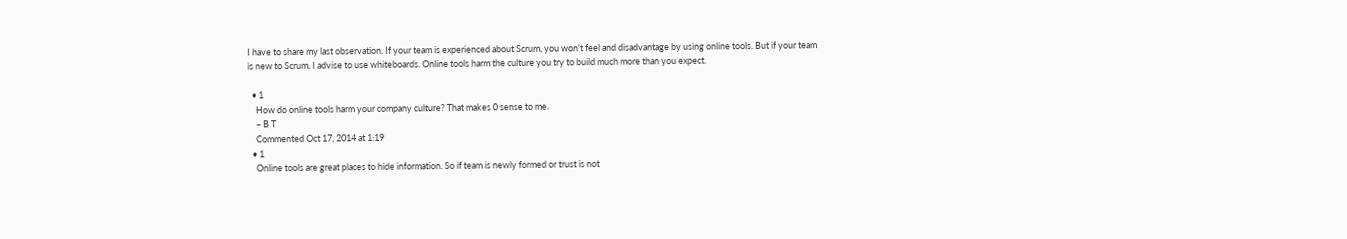I have to share my last observation. If your team is experienced about Scrum, you won't feel and disadvantage by using online tools. But if your team is new to Scrum, I advise to use whiteboards. Online tools harm the culture you try to build much more than you expect.

  • 1
    How do online tools harm your company culture? That makes 0 sense to me.
    – B T
    Commented Oct 17, 2014 at 1:19
  • 1
    Online tools are great places to hide information. So if team is newly formed or trust is not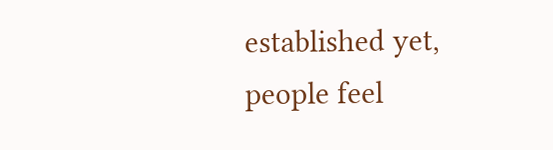established yet, people feel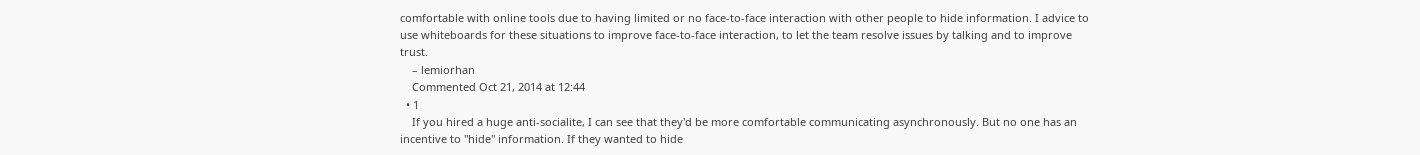comfortable with online tools due to having limited or no face-to-face interaction with other people to hide information. I advice to use whiteboards for these situations to improve face-to-face interaction, to let the team resolve issues by talking and to improve trust.
    – lemiorhan
    Commented Oct 21, 2014 at 12:44
  • 1
    If you hired a huge anti-socialite, I can see that they'd be more comfortable communicating asynchronously. But no one has an incentive to "hide" information. If they wanted to hide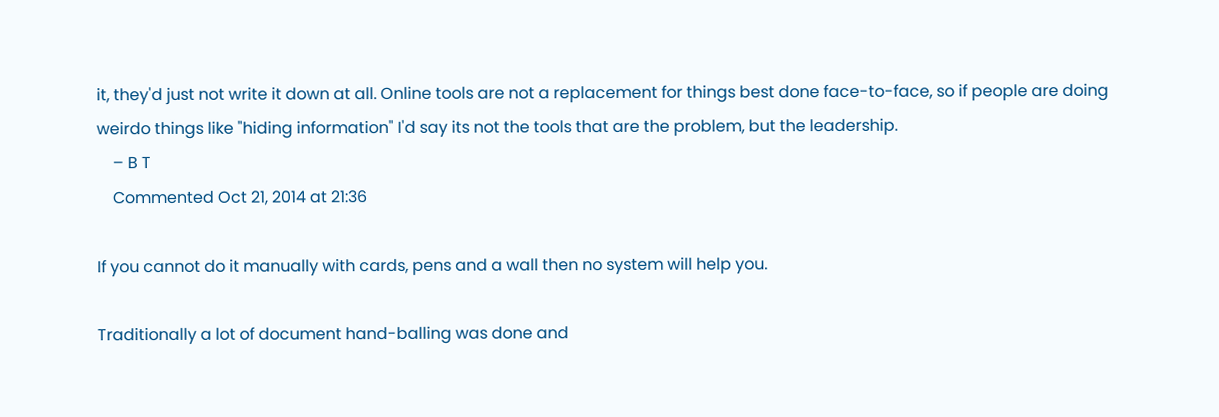it, they'd just not write it down at all. Online tools are not a replacement for things best done face-to-face, so if people are doing weirdo things like "hiding information" I'd say its not the tools that are the problem, but the leadership.
    – B T
    Commented Oct 21, 2014 at 21:36

If you cannot do it manually with cards, pens and a wall then no system will help you.

Traditionally a lot of document hand-balling was done and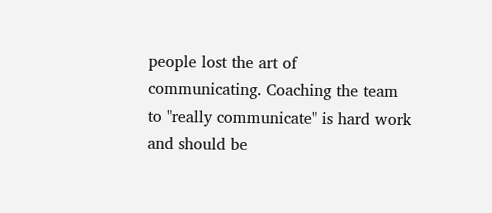people lost the art of communicating. Coaching the team to "really communicate" is hard work and should be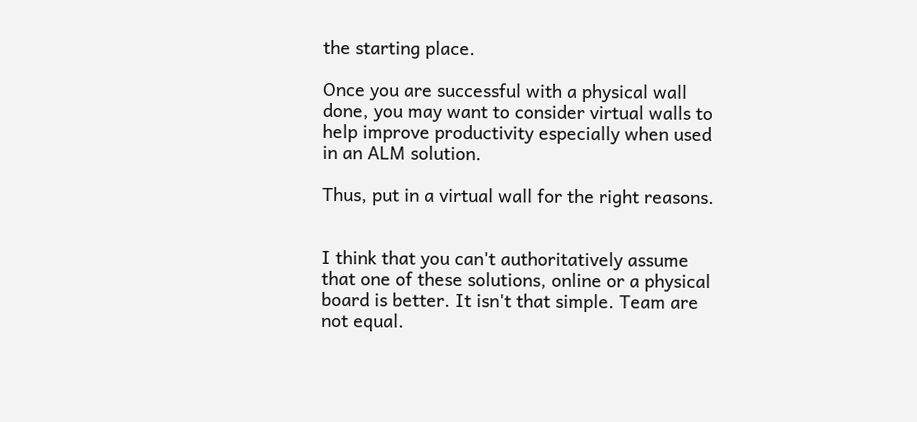the starting place.

Once you are successful with a physical wall done, you may want to consider virtual walls to help improve productivity especially when used in an ALM solution.

Thus, put in a virtual wall for the right reasons.


I think that you can't authoritatively assume that one of these solutions, online or a physical board is better. It isn't that simple. Team are not equal.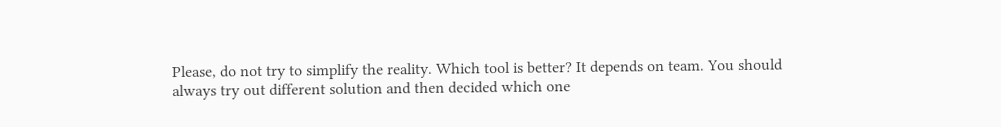Please, do not try to simplify the reality. Which tool is better? It depends on team. You should always try out different solution and then decided which one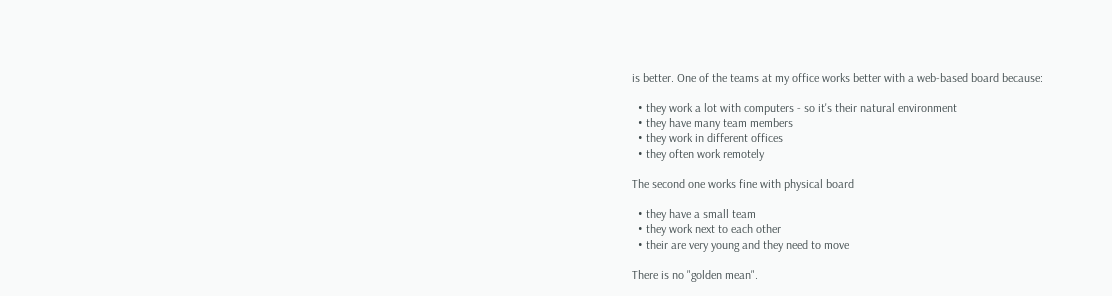is better. One of the teams at my office works better with a web-based board because:

  • they work a lot with computers - so it's their natural environment
  • they have many team members
  • they work in different offices
  • they often work remotely

The second one works fine with physical board

  • they have a small team
  • they work next to each other
  • their are very young and they need to move

There is no "golden mean".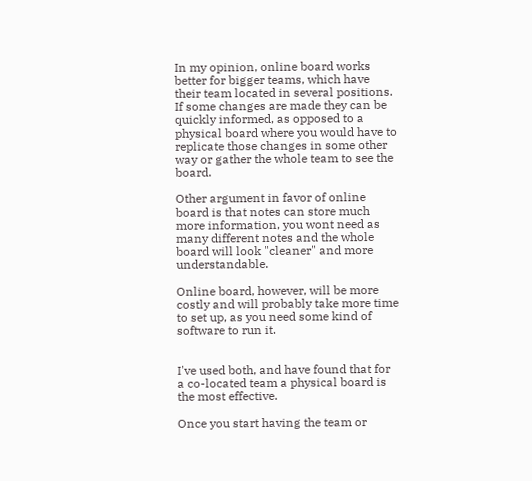In my opinion, online board works better for bigger teams, which have their team located in several positions. If some changes are made they can be quickly informed, as opposed to a physical board where you would have to replicate those changes in some other way or gather the whole team to see the board.

Other argument in favor of online board is that notes can store much more information, you wont need as many different notes and the whole board will look "cleaner" and more understandable.

Online board, however, will be more costly and will probably take more time to set up, as you need some kind of software to run it.


I've used both, and have found that for a co-located team a physical board is the most effective.

Once you start having the team or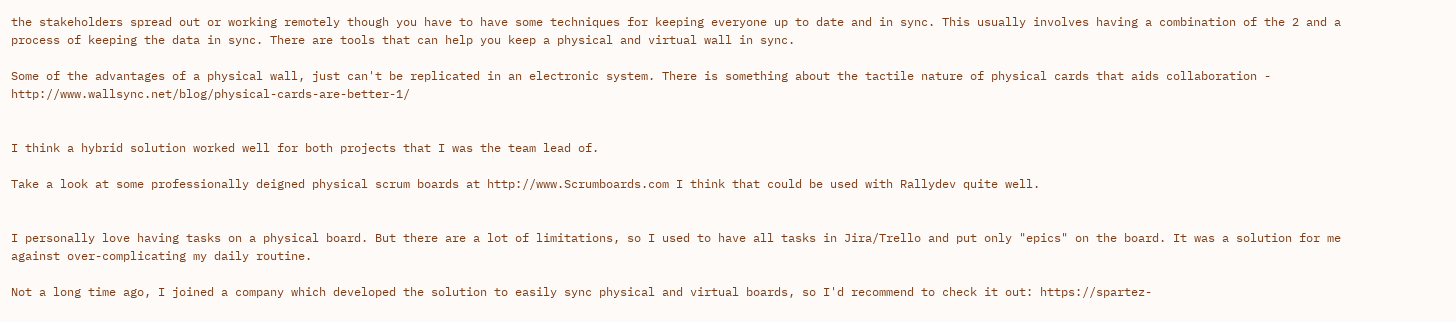the stakeholders spread out or working remotely though you have to have some techniques for keeping everyone up to date and in sync. This usually involves having a combination of the 2 and a process of keeping the data in sync. There are tools that can help you keep a physical and virtual wall in sync.

Some of the advantages of a physical wall, just can't be replicated in an electronic system. There is something about the tactile nature of physical cards that aids collaboration - http://www.wallsync.net/blog/physical-cards-are-better-1/


I think a hybrid solution worked well for both projects that I was the team lead of.

Take a look at some professionally deigned physical scrum boards at http://www.Scrumboards.com I think that could be used with Rallydev quite well.


I personally love having tasks on a physical board. But there are a lot of limitations, so I used to have all tasks in Jira/Trello and put only "epics" on the board. It was a solution for me against over-complicating my daily routine.

Not a long time ago, I joined a company which developed the solution to easily sync physical and virtual boards, so I'd recommend to check it out: https://spartez-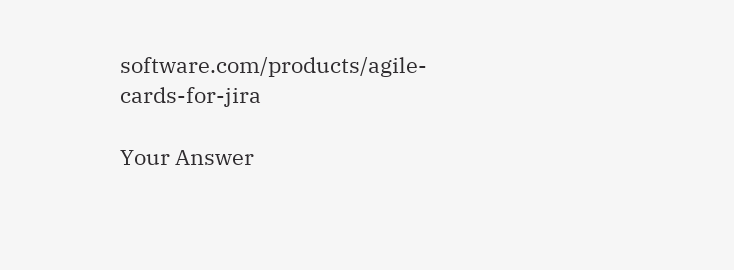software.com/products/agile-cards-for-jira

Your Answer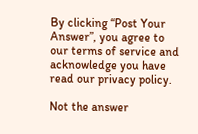By clicking “Post Your Answer”, you agree to our terms of service and acknowledge you have read our privacy policy.

Not the answer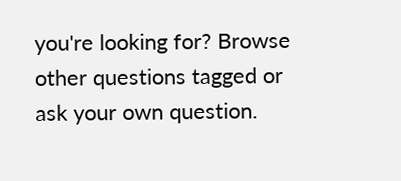you're looking for? Browse other questions tagged or ask your own question.